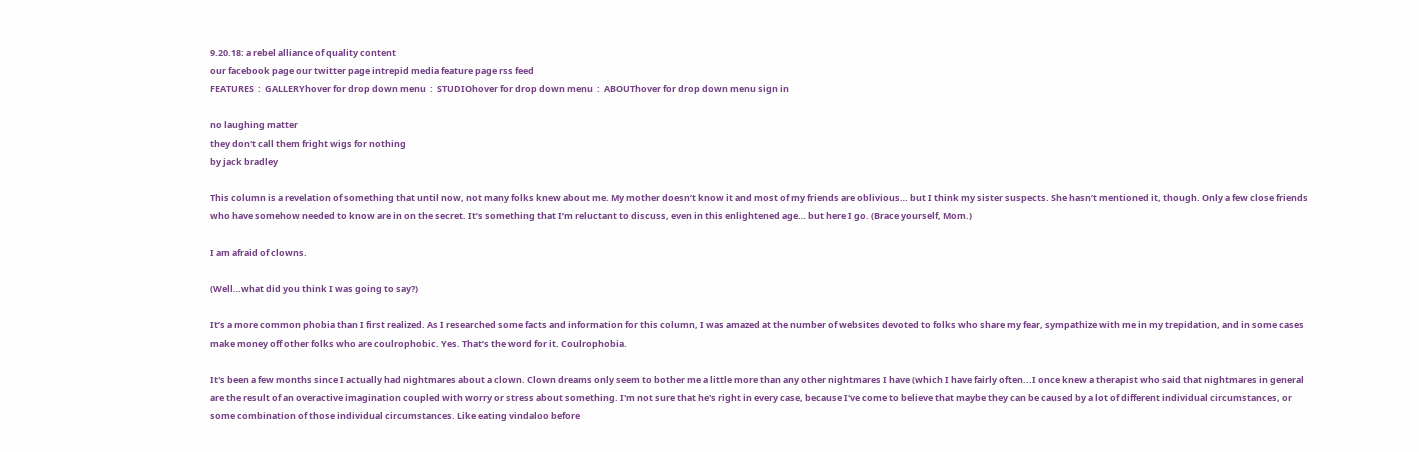9.20.18: a rebel alliance of quality content
our facebook page our twitter page intrepid media feature page rss feed
FEATURES  :  GALLERYhover for drop down menu  :  STUDIOhover for drop down menu  :  ABOUThover for drop down menu sign in

no laughing matter
they don't call them fright wigs for nothing
by jack bradley

This column is a revelation of something that until now, not many folks knew about me. My mother doesn’t know it and most of my friends are oblivious… but I think my sister suspects. She hasn’t mentioned it, though. Only a few close friends who have somehow needed to know are in on the secret. It’s something that I’m reluctant to discuss, even in this enlightened age… but here I go. (Brace yourself, Mom.)

I am afraid of clowns.

(Well…what did you think I was going to say?)

It’s a more common phobia than I first realized. As I researched some facts and information for this column, I was amazed at the number of websites devoted to folks who share my fear, sympathize with me in my trepidation, and in some cases make money off other folks who are coulrophobic. Yes. That’s the word for it. Coulrophobia.

It's been a few months since I actually had nightmares about a clown. Clown dreams only seem to bother me a little more than any other nightmares I have (which I have fairly often...I once knew a therapist who said that nightmares in general are the result of an overactive imagination coupled with worry or stress about something. I'm not sure that he's right in every case, because I've come to believe that maybe they can be caused by a lot of different individual circumstances, or some combination of those individual circumstances. Like eating vindaloo before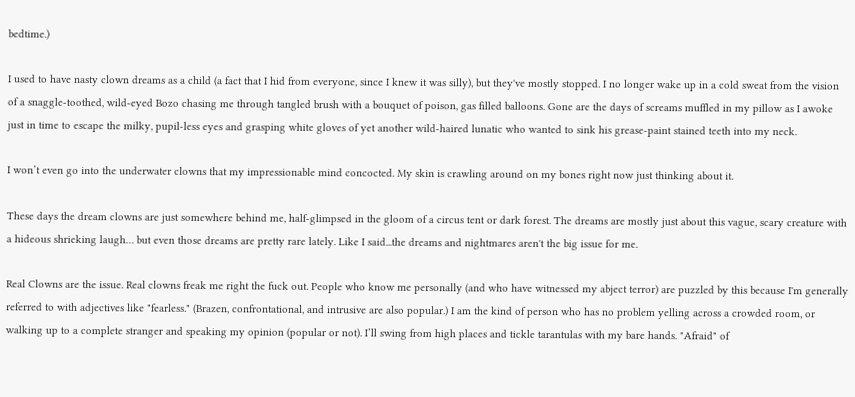bedtime.)

I used to have nasty clown dreams as a child (a fact that I hid from everyone, since I knew it was silly), but they've mostly stopped. I no longer wake up in a cold sweat from the vision of a snaggle-toothed, wild-eyed Bozo chasing me through tangled brush with a bouquet of poison, gas filled balloons. Gone are the days of screams muffled in my pillow as I awoke just in time to escape the milky, pupil-less eyes and grasping white gloves of yet another wild-haired lunatic who wanted to sink his grease-paint stained teeth into my neck.

I won’t even go into the underwater clowns that my impressionable mind concocted. My skin is crawling around on my bones right now just thinking about it.

These days the dream clowns are just somewhere behind me, half-glimpsed in the gloom of a circus tent or dark forest. The dreams are mostly just about this vague, scary creature with a hideous shrieking laugh… but even those dreams are pretty rare lately. Like I said...the dreams and nightmares aren't the big issue for me.

Real Clowns are the issue. Real clowns freak me right the fuck out. People who know me personally (and who have witnessed my abject terror) are puzzled by this because I'm generally referred to with adjectives like "fearless." (Brazen, confrontational, and intrusive are also popular.) I am the kind of person who has no problem yelling across a crowded room, or walking up to a complete stranger and speaking my opinion (popular or not). I’ll swing from high places and tickle tarantulas with my bare hands. "Afraid" of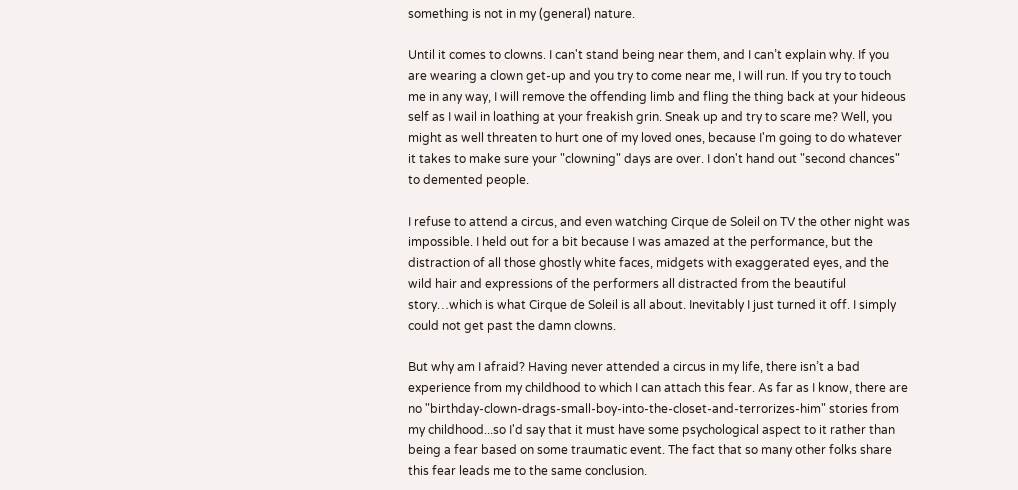something is not in my (general) nature.

Until it comes to clowns. I can't stand being near them, and I can’t explain why. If you are wearing a clown get-up and you try to come near me, I will run. If you try to touch me in any way, I will remove the offending limb and fling the thing back at your hideous self as I wail in loathing at your freakish grin. Sneak up and try to scare me? Well, you might as well threaten to hurt one of my loved ones, because I'm going to do whatever it takes to make sure your "clowning" days are over. I don't hand out "second chances" to demented people.

I refuse to attend a circus, and even watching Cirque de Soleil on TV the other night was impossible. I held out for a bit because I was amazed at the performance, but the distraction of all those ghostly white faces, midgets with exaggerated eyes, and the wild hair and expressions of the performers all distracted from the beautiful story…which is what Cirque de Soleil is all about. Inevitably I just turned it off. I simply could not get past the damn clowns.

But why am I afraid? Having never attended a circus in my life, there isn’t a bad experience from my childhood to which I can attach this fear. As far as I know, there are no "birthday-clown-drags-small-boy-into-the-closet-and-terrorizes-him" stories from my childhood...so I'd say that it must have some psychological aspect to it rather than being a fear based on some traumatic event. The fact that so many other folks share this fear leads me to the same conclusion.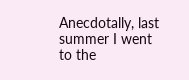Anecdotally, last summer I went to the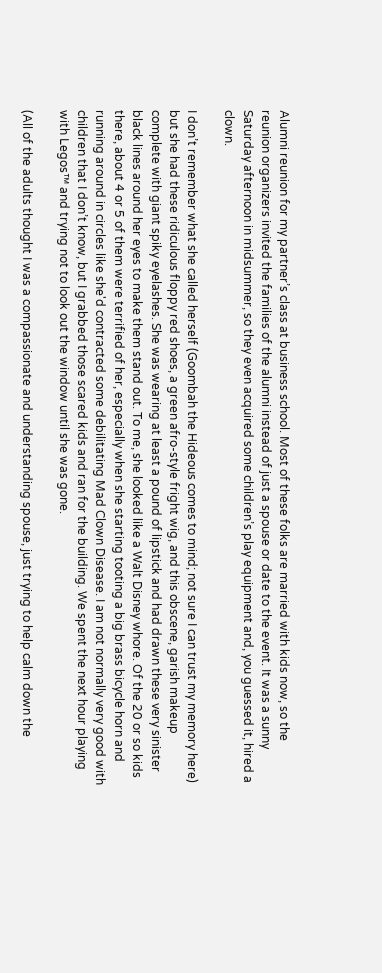Alumni reunion for my partner’s class at business school. Most of these folks are married with kids now, so the reunion organizers invited the families of the alumni instead of just a spouse or date to the event. It was a sunny Saturday afternoon in midsummer, so they even acquired some children’s play equipment and, you guessed it, hired a clown.

I don’t remember what she called herself (Goombah the Hideous comes to mind; not sure I can trust my memory here) but she had these ridiculous floppy red shoes, a green afro-style fright wig, and this obscene, garish makeup complete with giant spiky eyelashes. She was wearing at least a pound of lipstick and had drawn these very sinister black lines around her eyes to make them stand out. To me, she looked like a Walt Disney whore. Of the 20 or so kids there, about 4 or 5 of them were terrified of her, especially when she starting tooting a big brass bicycle horn and running around in circles like she'd contracted some debilitating Mad Clown Disease. I am not normally very good with children that I don’t know, but I grabbed those scared kids and ran for the building. We spent the next hour playing with Legos™ and trying not to look out the window until she was gone.

(All of the adults thought I was a compassionate and understanding spouse, just trying to help calm down the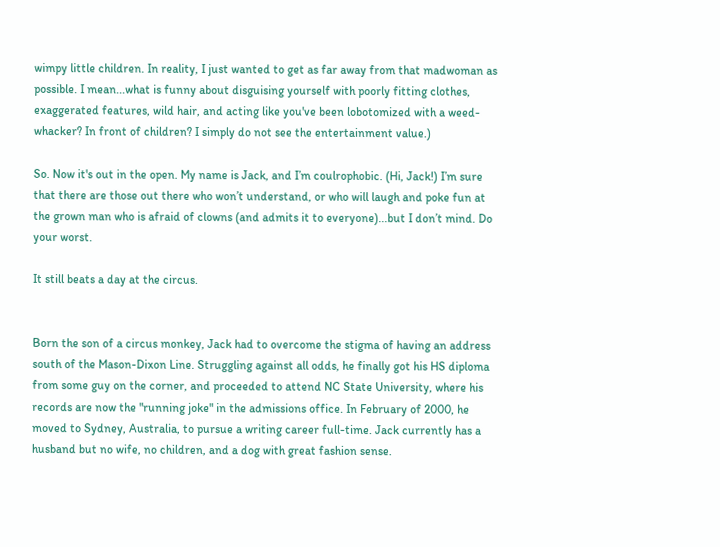wimpy little children. In reality, I just wanted to get as far away from that madwoman as possible. I mean...what is funny about disguising yourself with poorly fitting clothes, exaggerated features, wild hair, and acting like you've been lobotomized with a weed-whacker? In front of children? I simply do not see the entertainment value.)

So. Now it's out in the open. My name is Jack, and I’m coulrophobic. (Hi, Jack!) I’m sure that there are those out there who won’t understand, or who will laugh and poke fun at the grown man who is afraid of clowns (and admits it to everyone)...but I don’t mind. Do your worst.

It still beats a day at the circus.


Born the son of a circus monkey, Jack had to overcome the stigma of having an address south of the Mason-Dixon Line. Struggling against all odds, he finally got his HS diploma from some guy on the corner, and proceeded to attend NC State University, where his records are now the "running joke" in the admissions office. In February of 2000, he moved to Sydney, Australia, to pursue a writing career full-time. Jack currently has a husband but no wife, no children, and a dog with great fashion sense.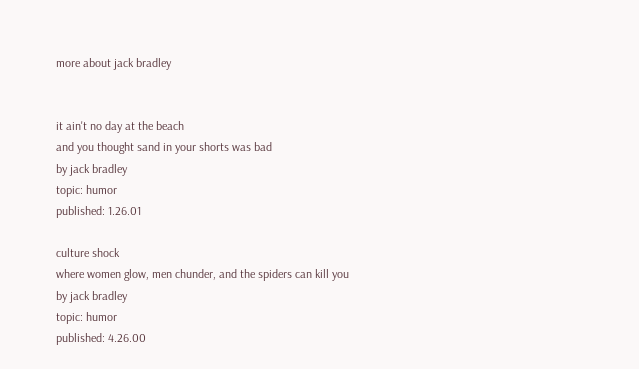more about jack bradley


it ain't no day at the beach
and you thought sand in your shorts was bad
by jack bradley
topic: humor
published: 1.26.01

culture shock
where women glow, men chunder, and the spiders can kill you
by jack bradley
topic: humor
published: 4.26.00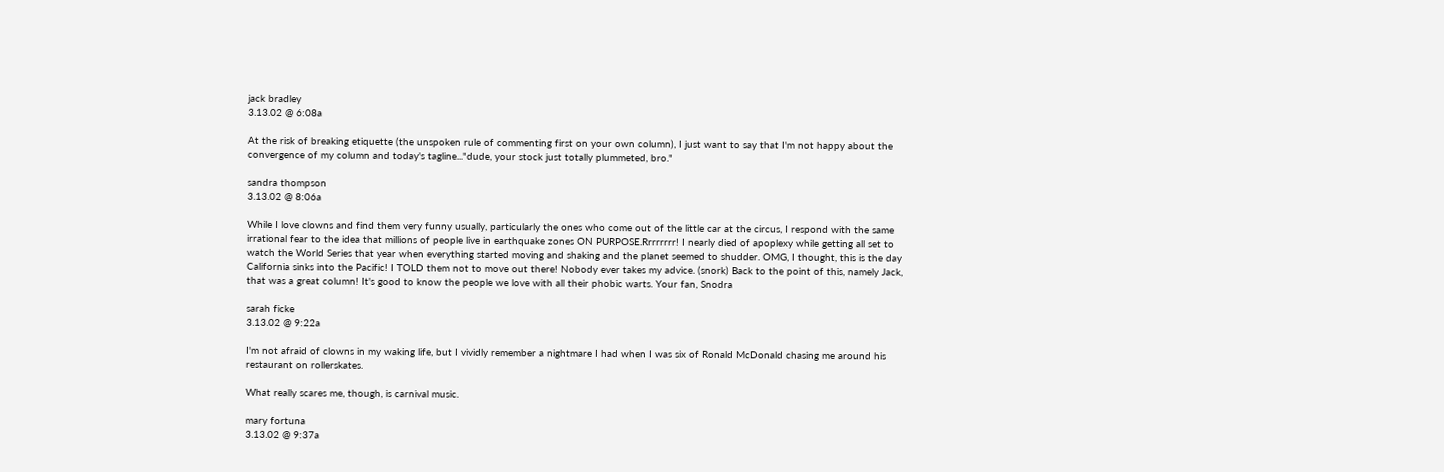jack bradley
3.13.02 @ 6:08a

At the risk of breaking etiquette (the unspoken rule of commenting first on your own column), I just want to say that I'm not happy about the convergence of my column and today's tagline..."dude, your stock just totally plummeted, bro."

sandra thompson
3.13.02 @ 8:06a

While I love clowns and find them very funny usually, particularly the ones who come out of the little car at the circus, I respond with the same irrational fear to the idea that millions of people live in earthquake zones ON PURPOSE.Rrrrrrrr! I nearly died of apoplexy while getting all set to watch the World Series that year when everything started moving and shaking and the planet seemed to shudder. OMG, I thought, this is the day California sinks into the Pacific! I TOLD them not to move out there! Nobody ever takes my advice. (snork) Back to the point of this, namely Jack, that was a great column! It's good to know the people we love with all their phobic warts. Your fan, Snodra

sarah ficke
3.13.02 @ 9:22a

I'm not afraid of clowns in my waking life, but I vividly remember a nightmare I had when I was six of Ronald McDonald chasing me around his restaurant on rollerskates.

What really scares me, though, is carnival music.

mary fortuna
3.13.02 @ 9:37a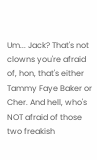Um... Jack? That's not clowns you're afraid of, hon, that's either Tammy Faye Baker or Cher. And hell, who's NOT afraid of those two freakish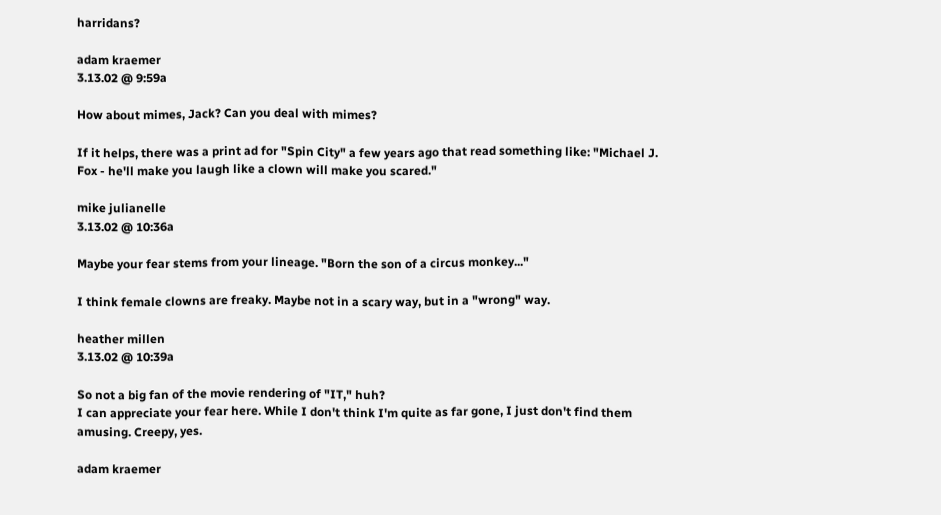harridans?

adam kraemer
3.13.02 @ 9:59a

How about mimes, Jack? Can you deal with mimes?

If it helps, there was a print ad for "Spin City" a few years ago that read something like: "Michael J. Fox - he'll make you laugh like a clown will make you scared."

mike julianelle
3.13.02 @ 10:36a

Maybe your fear stems from your lineage. "Born the son of a circus monkey..."

I think female clowns are freaky. Maybe not in a scary way, but in a "wrong" way.

heather millen
3.13.02 @ 10:39a

So not a big fan of the movie rendering of "IT," huh?
I can appreciate your fear here. While I don't think I'm quite as far gone, I just don't find them amusing. Creepy, yes.

adam kraemer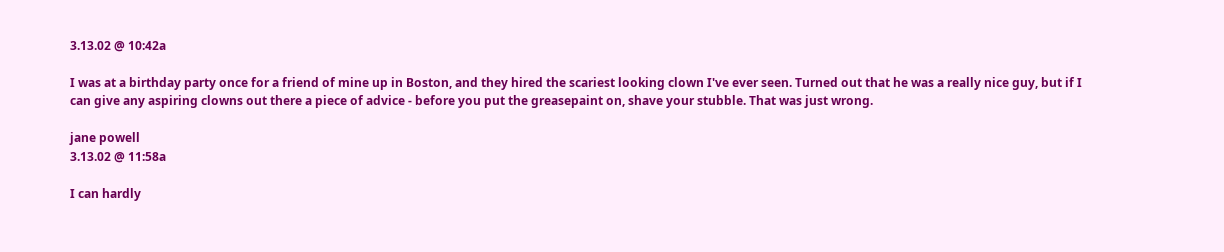3.13.02 @ 10:42a

I was at a birthday party once for a friend of mine up in Boston, and they hired the scariest looking clown I've ever seen. Turned out that he was a really nice guy, but if I can give any aspiring clowns out there a piece of advice - before you put the greasepaint on, shave your stubble. That was just wrong.

jane powell
3.13.02 @ 11:58a

I can hardly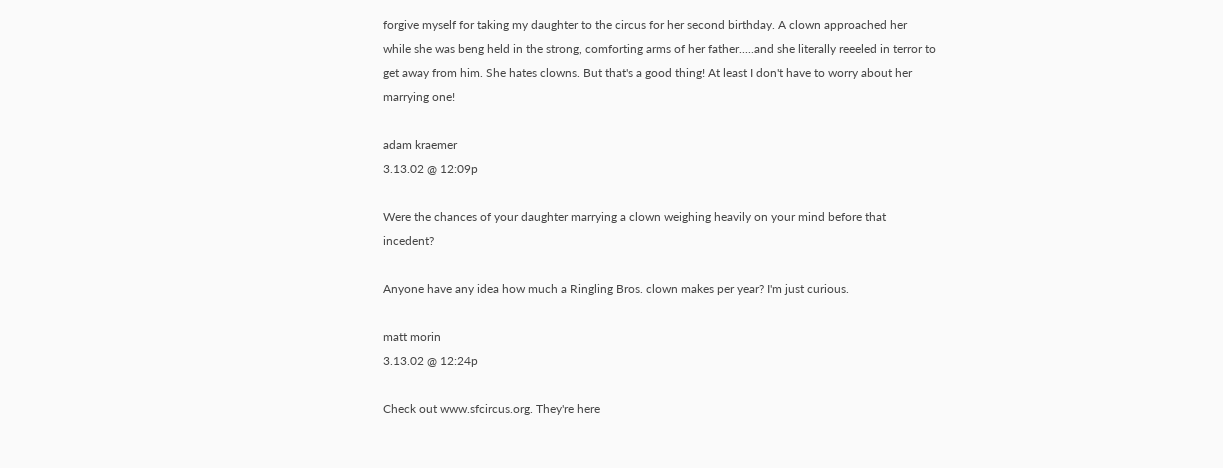forgive myself for taking my daughter to the circus for her second birthday. A clown approached her while she was beng held in the strong, comforting arms of her father.....and she literally reeeled in terror to get away from him. She hates clowns. But that's a good thing! At least I don't have to worry about her marrying one!

adam kraemer
3.13.02 @ 12:09p

Were the chances of your daughter marrying a clown weighing heavily on your mind before that incedent?

Anyone have any idea how much a Ringling Bros. clown makes per year? I'm just curious.

matt morin
3.13.02 @ 12:24p

Check out www.sfcircus.org. They're here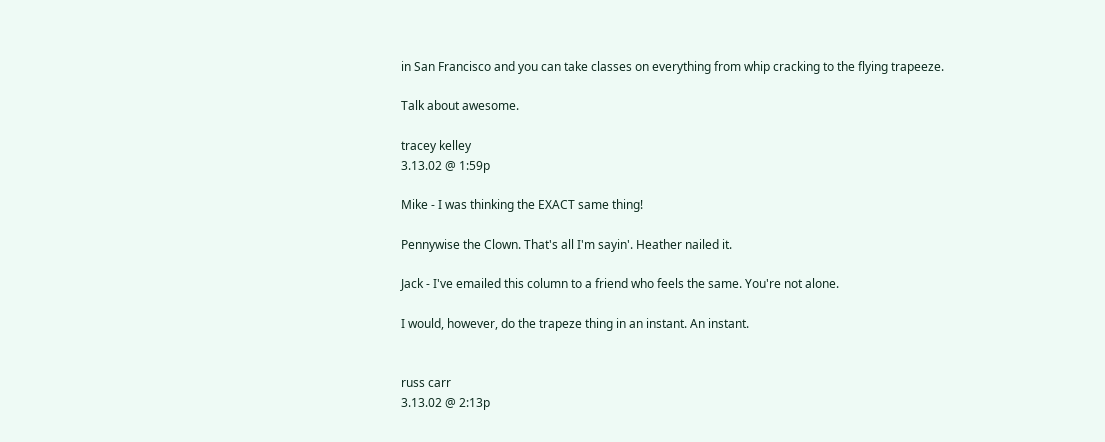in San Francisco and you can take classes on everything from whip cracking to the flying trapeeze.

Talk about awesome.

tracey kelley
3.13.02 @ 1:59p

Mike - I was thinking the EXACT same thing!

Pennywise the Clown. That's all I'm sayin'. Heather nailed it.

Jack - I've emailed this column to a friend who feels the same. You're not alone.

I would, however, do the trapeze thing in an instant. An instant.


russ carr
3.13.02 @ 2:13p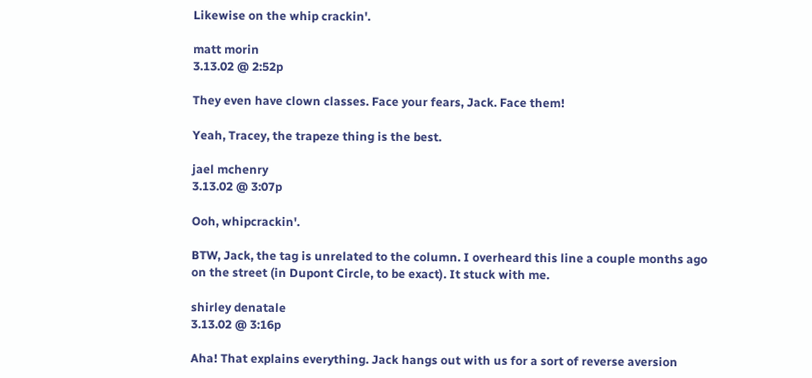Likewise on the whip crackin'.

matt morin
3.13.02 @ 2:52p

They even have clown classes. Face your fears, Jack. Face them!

Yeah, Tracey, the trapeze thing is the best.

jael mchenry
3.13.02 @ 3:07p

Ooh, whipcrackin'.

BTW, Jack, the tag is unrelated to the column. I overheard this line a couple months ago on the street (in Dupont Circle, to be exact). It stuck with me.

shirley denatale
3.13.02 @ 3:16p

Aha! That explains everything. Jack hangs out with us for a sort of reverse aversion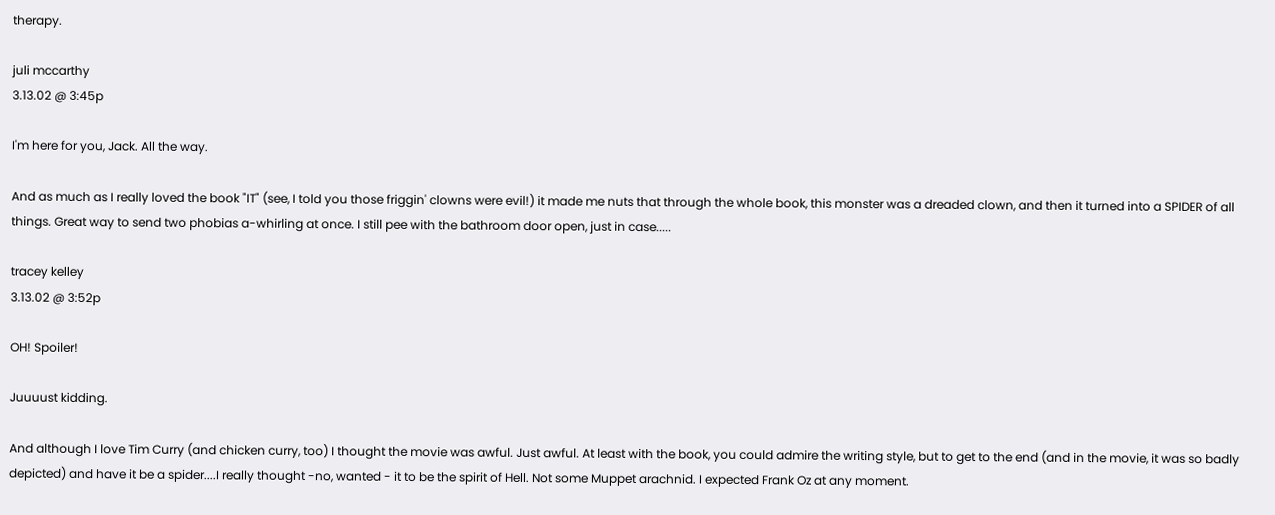therapy.

juli mccarthy
3.13.02 @ 3:45p

I'm here for you, Jack. All the way.

And as much as I really loved the book "IT" (see, I told you those friggin' clowns were evil!) it made me nuts that through the whole book, this monster was a dreaded clown, and then it turned into a SPIDER of all things. Great way to send two phobias a-whirling at once. I still pee with the bathroom door open, just in case.....

tracey kelley
3.13.02 @ 3:52p

OH! Spoiler!

Juuuust kidding.

And although I love Tim Curry (and chicken curry, too) I thought the movie was awful. Just awful. At least with the book, you could admire the writing style, but to get to the end (and in the movie, it was so badly depicted) and have it be a spider....I really thought -no, wanted - it to be the spirit of Hell. Not some Muppet arachnid. I expected Frank Oz at any moment.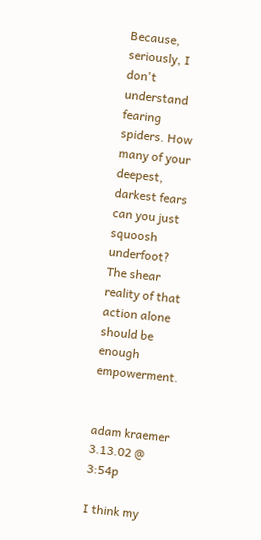Because, seriously, I don't understand fearing spiders. How many of your deepest, darkest fears can you just squoosh underfoot? The shear reality of that action alone should be enough empowerment.


adam kraemer
3.13.02 @ 3:54p

I think my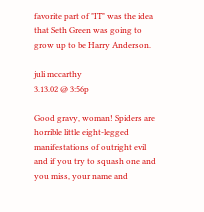favorite part of "IT" was the idea that Seth Green was going to grow up to be Harry Anderson.

juli mccarthy
3.13.02 @ 3:56p

Good gravy, woman! Spiders are horrible little eight-legged manifestations of outright evil and if you try to squash one and you miss, your name and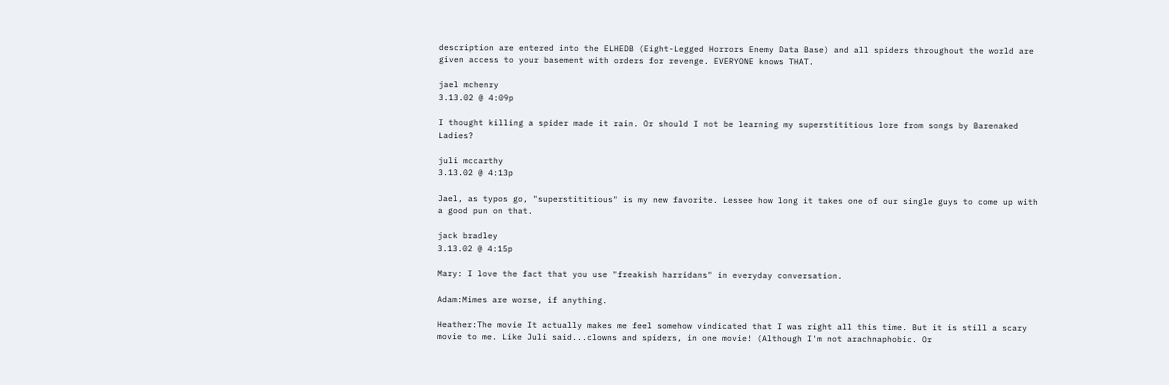description are entered into the ELHEDB (Eight-Legged Horrors Enemy Data Base) and all spiders throughout the world are given access to your basement with orders for revenge. EVERYONE knows THAT.

jael mchenry
3.13.02 @ 4:09p

I thought killing a spider made it rain. Or should I not be learning my superstititious lore from songs by Barenaked Ladies?

juli mccarthy
3.13.02 @ 4:13p

Jael, as typos go, "superstititious" is my new favorite. Lessee how long it takes one of our single guys to come up with a good pun on that.

jack bradley
3.13.02 @ 4:15p

Mary: I love the fact that you use "freakish harridans" in everyday conversation.

Adam:Mimes are worse, if anything.

Heather:The movie It actually makes me feel somehow vindicated that I was right all this time. But it is still a scary movie to me. Like Juli said...clowns and spiders, in one movie! (Although I'm not arachnaphobic. Or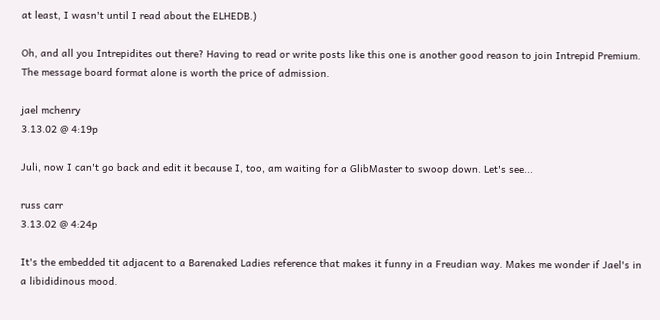at least, I wasn't until I read about the ELHEDB.)

Oh, and all you Intrepidites out there? Having to read or write posts like this one is another good reason to join Intrepid Premium. The message board format alone is worth the price of admission.

jael mchenry
3.13.02 @ 4:19p

Juli, now I can't go back and edit it because I, too, am waiting for a GlibMaster to swoop down. Let's see...

russ carr
3.13.02 @ 4:24p

It's the embedded tit adjacent to a Barenaked Ladies reference that makes it funny in a Freudian way. Makes me wonder if Jael's in a libididinous mood.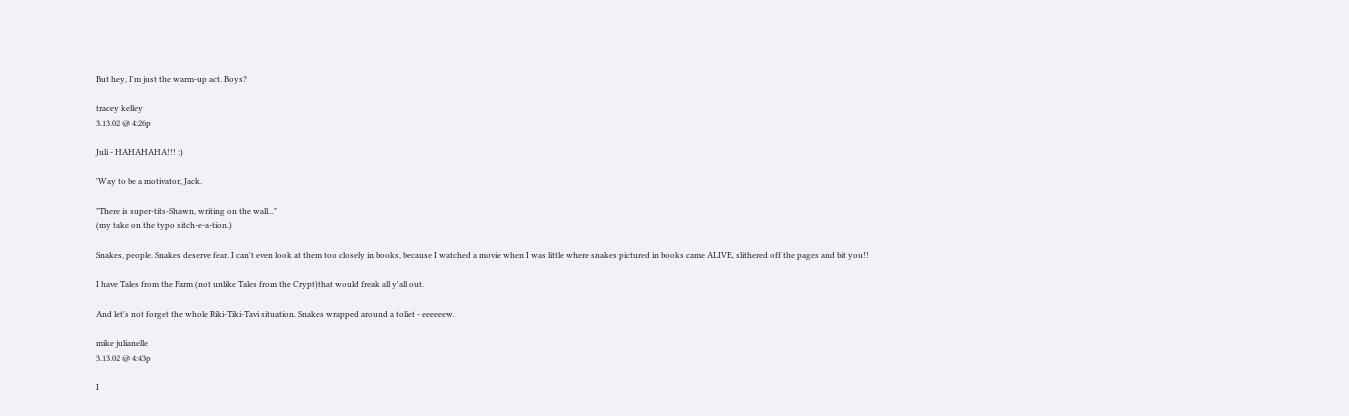But hey, I'm just the warm-up act. Boys?

tracey kelley
3.13.02 @ 4:26p

Juli - HAHAHAHA!!! :)

'Way to be a motivator, Jack.

"There is super-tits-Shawn, writing on the wall..."
(my take on the typo sitch-e-a-tion.)

Snakes, people. Snakes deserve fear. I can't even look at them too closely in books, because I watched a movie when I was little where snakes pictured in books came ALIVE, slithered off the pages and bit you!!

I have Tales from the Farm (not unlike Tales from the Crypt)that would freak all y'all out.

And let's not forget the whole Riki-Tiki-Tavi situation. Snakes wrapped around a toliet - eeeeeew.

mike julianelle
3.13.02 @ 4:43p

I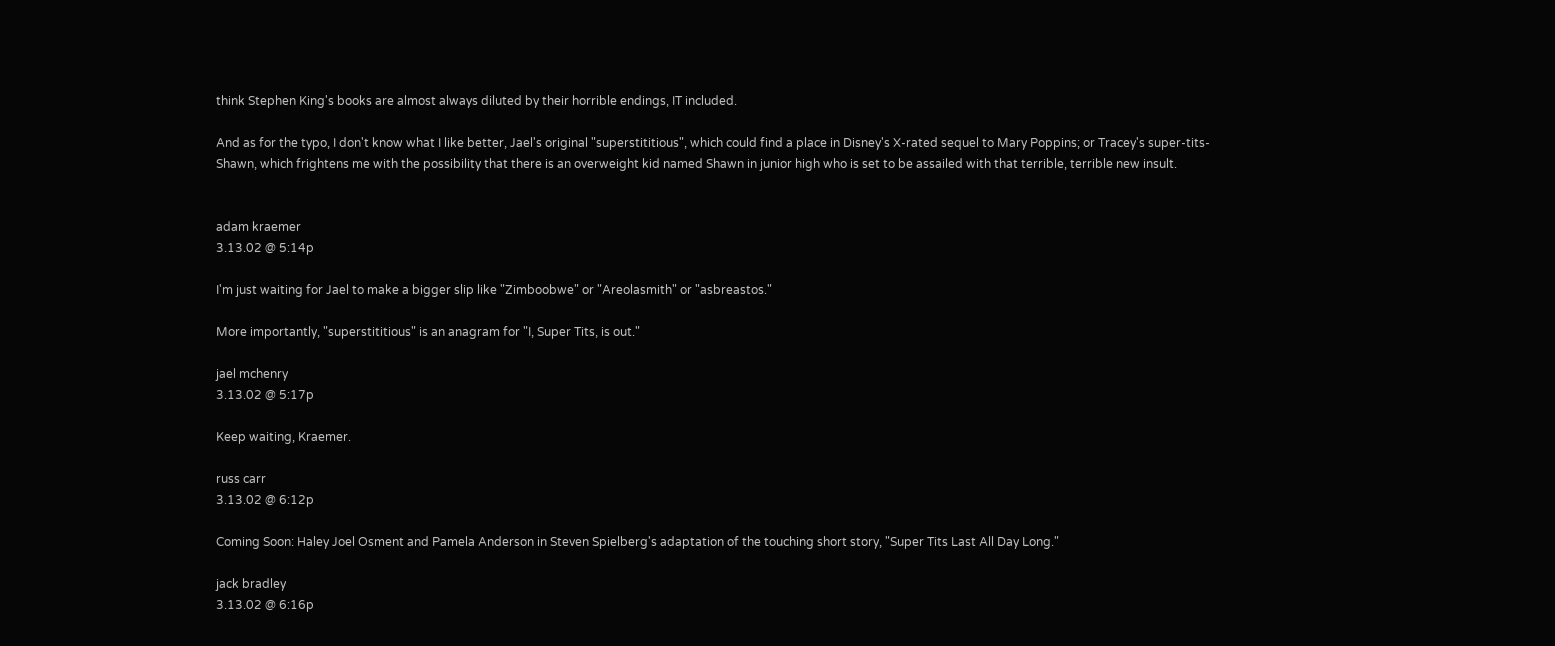think Stephen King's books are almost always diluted by their horrible endings, IT included.

And as for the typo, I don't know what I like better, Jael's original "superstititious", which could find a place in Disney's X-rated sequel to Mary Poppins; or Tracey's super-tits-Shawn, which frightens me with the possibility that there is an overweight kid named Shawn in junior high who is set to be assailed with that terrible, terrible new insult.


adam kraemer
3.13.02 @ 5:14p

I'm just waiting for Jael to make a bigger slip like "Zimboobwe" or "Areolasmith" or "asbreastos."

More importantly, "superstititious" is an anagram for "I, Super Tits, is out."

jael mchenry
3.13.02 @ 5:17p

Keep waiting, Kraemer.

russ carr
3.13.02 @ 6:12p

Coming Soon: Haley Joel Osment and Pamela Anderson in Steven Spielberg's adaptation of the touching short story, "Super Tits Last All Day Long."

jack bradley
3.13.02 @ 6:16p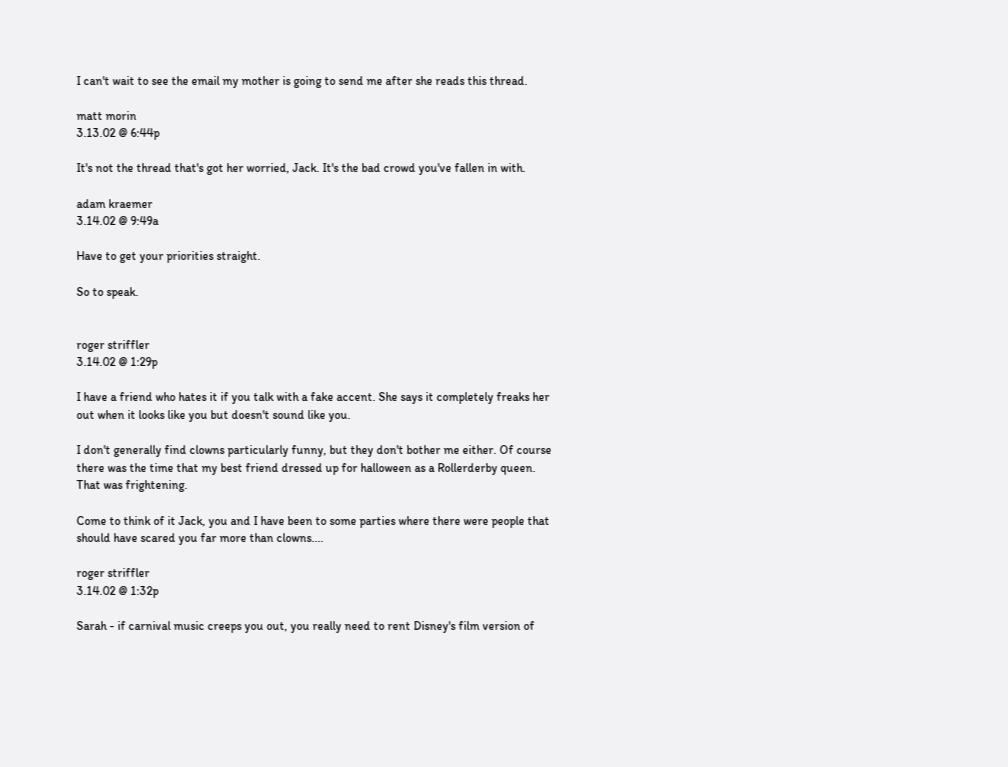I can't wait to see the email my mother is going to send me after she reads this thread.

matt morin
3.13.02 @ 6:44p

It's not the thread that's got her worried, Jack. It's the bad crowd you've fallen in with.

adam kraemer
3.14.02 @ 9:49a

Have to get your priorities straight.

So to speak.


roger striffler
3.14.02 @ 1:29p

I have a friend who hates it if you talk with a fake accent. She says it completely freaks her out when it looks like you but doesn't sound like you.

I don't generally find clowns particularly funny, but they don't bother me either. Of course there was the time that my best friend dressed up for halloween as a Rollerderby queen. That was frightening.

Come to think of it Jack, you and I have been to some parties where there were people that should have scared you far more than clowns....

roger striffler
3.14.02 @ 1:32p

Sarah - if carnival music creeps you out, you really need to rent Disney's film version of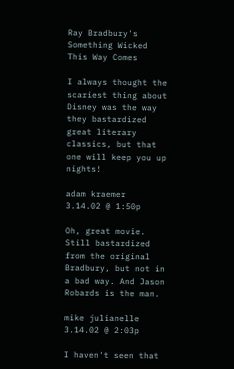Ray Bradbury's Something Wicked This Way Comes

I always thought the scariest thing about Disney was the way they bastardized great literary classics, but that one will keep you up nights!

adam kraemer
3.14.02 @ 1:50p

Oh, great movie. Still bastardized from the original Bradbury, but not in a bad way. And Jason Robards is the man.

mike julianelle
3.14.02 @ 2:03p

I haven't seen that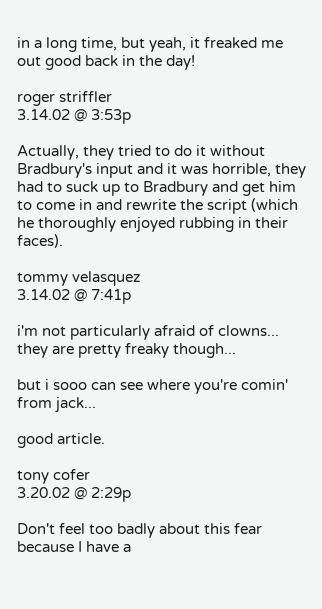in a long time, but yeah, it freaked me out good back in the day!

roger striffler
3.14.02 @ 3:53p

Actually, they tried to do it without Bradbury's input and it was horrible, they had to suck up to Bradbury and get him to come in and rewrite the script (which he thoroughly enjoyed rubbing in their faces).

tommy velasquez
3.14.02 @ 7:41p

i'm not particularly afraid of clowns... they are pretty freaky though...

but i sooo can see where you're comin' from jack...

good article.

tony cofer
3.20.02 @ 2:29p

Don't feel too badly about this fear because I have a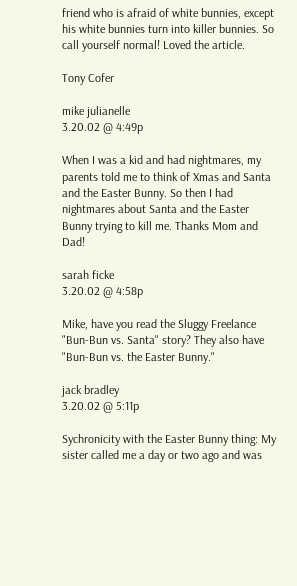friend who is afraid of white bunnies, except his white bunnies turn into killer bunnies. So call yourself normal! Loved the article.

Tony Cofer

mike julianelle
3.20.02 @ 4:49p

When I was a kid and had nightmares, my parents told me to think of Xmas and Santa and the Easter Bunny. So then I had nightmares about Santa and the Easter Bunny trying to kill me. Thanks Mom and Dad!

sarah ficke
3.20.02 @ 4:58p

Mike, have you read the Sluggy Freelance "Bun-Bun vs. Santa" story? They also have "Bun-Bun vs. the Easter Bunny."

jack bradley
3.20.02 @ 5:11p

Sychronicity with the Easter Bunny thing: My sister called me a day or two ago and was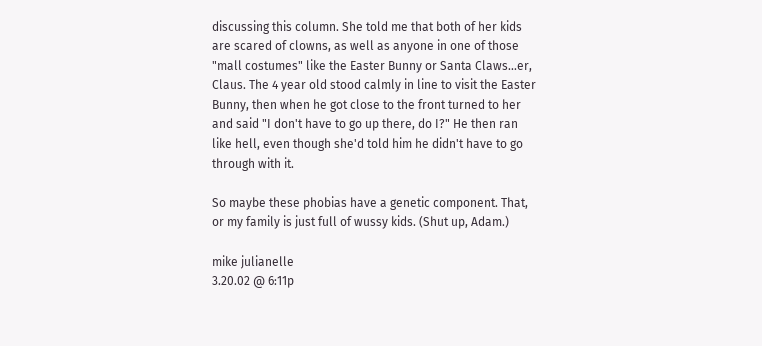discussing this column. She told me that both of her kids are scared of clowns, as well as anyone in one of those "mall costumes" like the Easter Bunny or Santa Claws...er, Claus. The 4 year old stood calmly in line to visit the Easter Bunny, then when he got close to the front turned to her and said "I don't have to go up there, do I?" He then ran like hell, even though she'd told him he didn't have to go through with it.

So maybe these phobias have a genetic component. That, or my family is just full of wussy kids. (Shut up, Adam.)

mike julianelle
3.20.02 @ 6:11p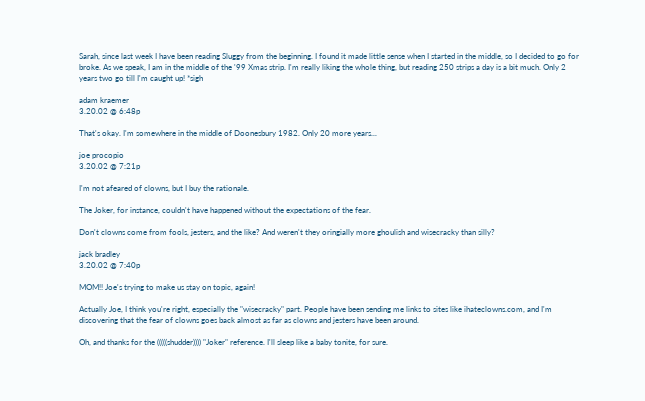Sarah, since last week I have been reading Sluggy from the beginning. I found it made little sense when I started in the middle, so I decided to go for broke. As we speak, I am in the middle of the '99 Xmas strip. I'm really liking the whole thing, but reading 250 strips a day is a bit much. Only 2 years two go till I'm caught up! *sigh

adam kraemer
3.20.02 @ 6:48p

That's okay. I'm somewhere in the middle of Doonesbury 1982. Only 20 more years...

joe procopio
3.20.02 @ 7:21p

I'm not afeared of clowns, but I buy the rationale.

The Joker, for instance, couldn't have happened without the expectations of the fear.

Don't clowns come from fools, jesters, and the like? And weren't they oringially more ghoulish and wisecracky than silly?

jack bradley
3.20.02 @ 7:40p

MOM!! Joe's trying to make us stay on topic, again!

Actually Joe, I think you're right, especially the "wisecracky" part. People have been sending me links to sites like ihateclowns.com, and I'm discovering that the fear of clowns goes back almost as far as clowns and jesters have been around.

Oh, and thanks for the (((((shudder)))) "Joker" reference. I'll sleep like a baby tonite, for sure.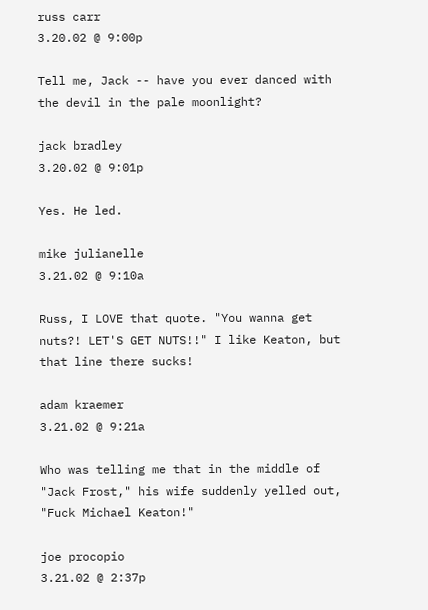russ carr
3.20.02 @ 9:00p

Tell me, Jack -- have you ever danced with the devil in the pale moonlight?

jack bradley
3.20.02 @ 9:01p

Yes. He led.

mike julianelle
3.21.02 @ 9:10a

Russ, I LOVE that quote. "You wanna get nuts?! LET'S GET NUTS!!" I like Keaton, but that line there sucks!

adam kraemer
3.21.02 @ 9:21a

Who was telling me that in the middle of "Jack Frost," his wife suddenly yelled out, "Fuck Michael Keaton!"

joe procopio
3.21.02 @ 2:37p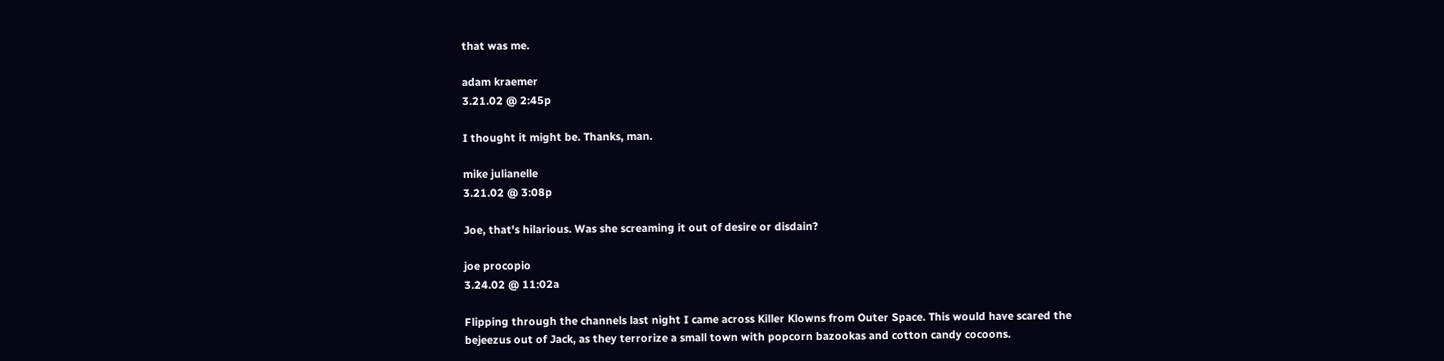that was me.

adam kraemer
3.21.02 @ 2:45p

I thought it might be. Thanks, man.

mike julianelle
3.21.02 @ 3:08p

Joe, that's hilarious. Was she screaming it out of desire or disdain?

joe procopio
3.24.02 @ 11:02a

Flipping through the channels last night I came across Killer Klowns from Outer Space. This would have scared the bejeezus out of Jack, as they terrorize a small town with popcorn bazookas and cotton candy cocoons.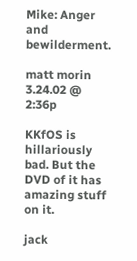Mike: Anger and bewilderment.

matt morin
3.24.02 @ 2:36p

KKfOS is hillariously bad. But the DVD of it has amazing stuff on it.

jack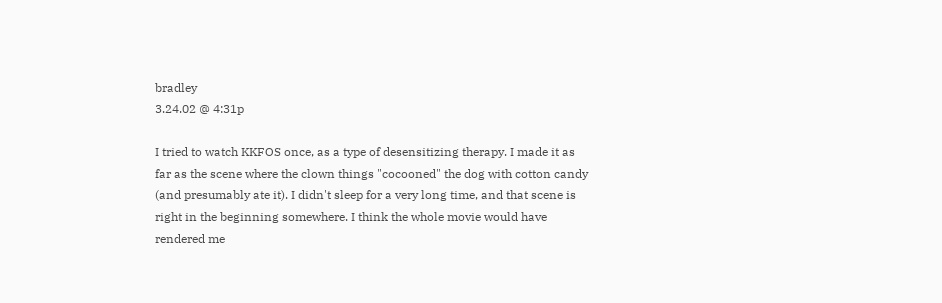bradley
3.24.02 @ 4:31p

I tried to watch KKFOS once, as a type of desensitizing therapy. I made it as far as the scene where the clown things "cocooned" the dog with cotton candy (and presumably ate it). I didn't sleep for a very long time, and that scene is right in the beginning somewhere. I think the whole movie would have rendered me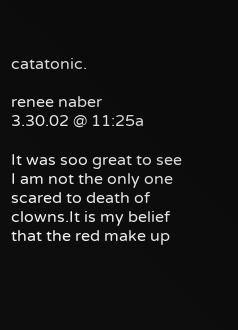catatonic.

renee naber
3.30.02 @ 11:25a

It was soo great to see I am not the only one scared to death of clowns.It is my belief that the red make up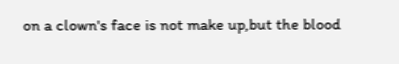on a clown's face is not make up,but the blood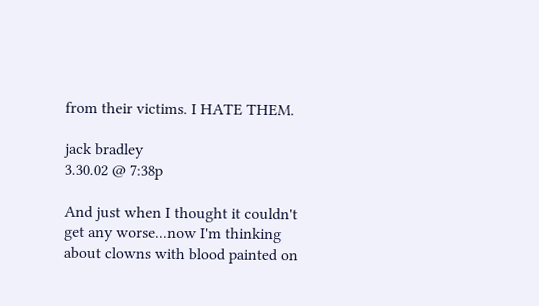from their victims. I HATE THEM.

jack bradley
3.30.02 @ 7:38p

And just when I thought it couldn't get any worse...now I'm thinking about clowns with blood painted on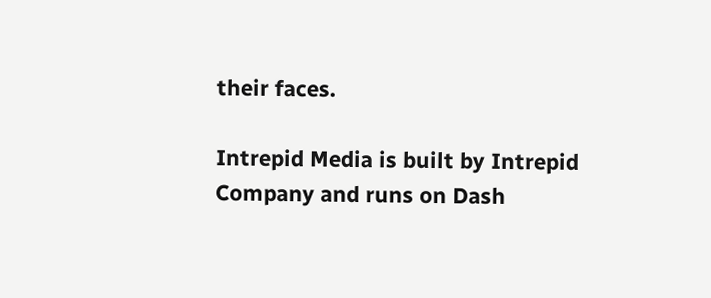their faces.

Intrepid Media is built by Intrepid Company and runs on Dash